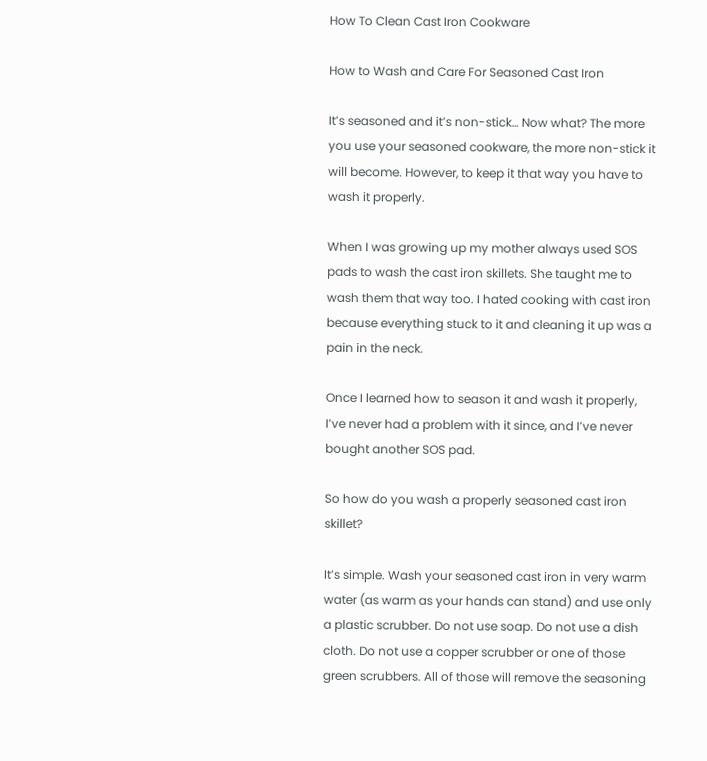How To Clean Cast Iron Cookware

How to Wash and Care For Seasoned Cast Iron

It’s seasoned and it’s non-stick… Now what? The more you use your seasoned cookware, the more non-stick it will become. However, to keep it that way you have to wash it properly.

When I was growing up my mother always used SOS pads to wash the cast iron skillets. She taught me to wash them that way too. I hated cooking with cast iron because everything stuck to it and cleaning it up was a pain in the neck.

Once I learned how to season it and wash it properly, I’ve never had a problem with it since, and I’ve never bought another SOS pad.

So how do you wash a properly seasoned cast iron skillet?

It’s simple. Wash your seasoned cast iron in very warm water (as warm as your hands can stand) and use only a plastic scrubber. Do not use soap. Do not use a dish cloth. Do not use a copper scrubber or one of those green scrubbers. All of those will remove the seasoning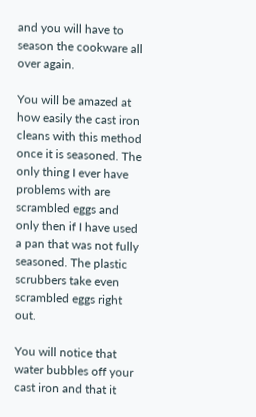and you will have to season the cookware all over again.

You will be amazed at how easily the cast iron cleans with this method once it is seasoned. The only thing I ever have problems with are scrambled eggs and only then if I have used a pan that was not fully seasoned. The plastic scrubbers take even scrambled eggs right out.

You will notice that water bubbles off your cast iron and that it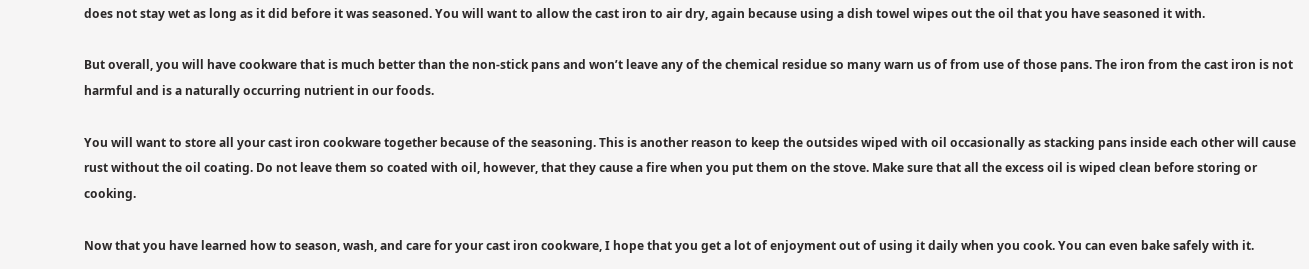does not stay wet as long as it did before it was seasoned. You will want to allow the cast iron to air dry, again because using a dish towel wipes out the oil that you have seasoned it with.

But overall, you will have cookware that is much better than the non-stick pans and won’t leave any of the chemical residue so many warn us of from use of those pans. The iron from the cast iron is not harmful and is a naturally occurring nutrient in our foods.

You will want to store all your cast iron cookware together because of the seasoning. This is another reason to keep the outsides wiped with oil occasionally as stacking pans inside each other will cause rust without the oil coating. Do not leave them so coated with oil, however, that they cause a fire when you put them on the stove. Make sure that all the excess oil is wiped clean before storing or cooking.

Now that you have learned how to season, wash, and care for your cast iron cookware, I hope that you get a lot of enjoyment out of using it daily when you cook. You can even bake safely with it.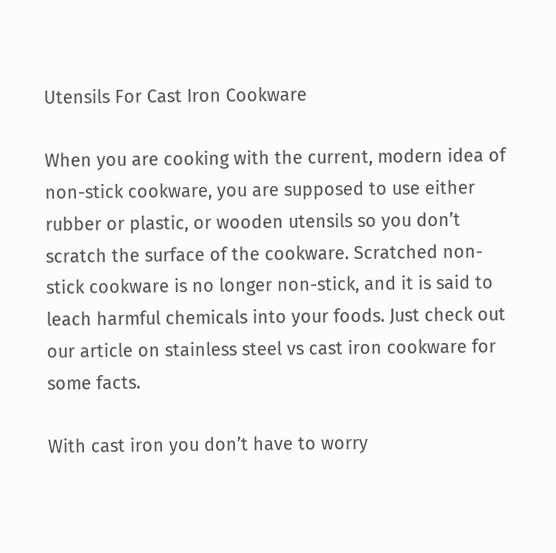Utensils For Cast Iron Cookware

When you are cooking with the current, modern idea of non-stick cookware, you are supposed to use either rubber or plastic, or wooden utensils so you don’t scratch the surface of the cookware. Scratched non-stick cookware is no longer non-stick, and it is said to leach harmful chemicals into your foods. Just check out our article on stainless steel vs cast iron cookware for some facts.

With cast iron you don’t have to worry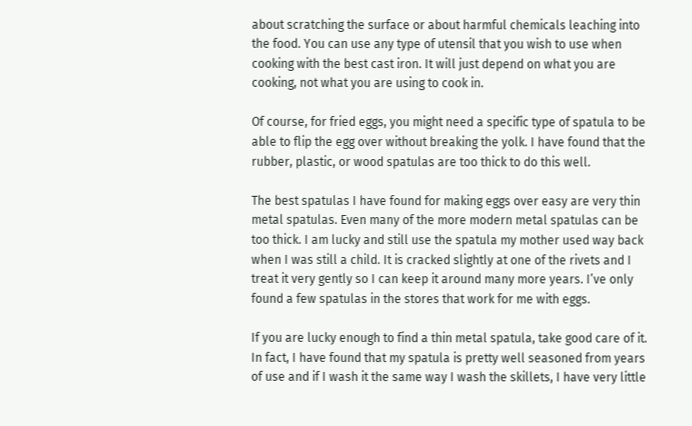about scratching the surface or about harmful chemicals leaching into the food. You can use any type of utensil that you wish to use when cooking with the best cast iron. It will just depend on what you are cooking, not what you are using to cook in.

Of course, for fried eggs, you might need a specific type of spatula to be able to flip the egg over without breaking the yolk. I have found that the rubber, plastic, or wood spatulas are too thick to do this well.

The best spatulas I have found for making eggs over easy are very thin metal spatulas. Even many of the more modern metal spatulas can be too thick. I am lucky and still use the spatula my mother used way back when I was still a child. It is cracked slightly at one of the rivets and I treat it very gently so I can keep it around many more years. I’ve only found a few spatulas in the stores that work for me with eggs.

If you are lucky enough to find a thin metal spatula, take good care of it. In fact, I have found that my spatula is pretty well seasoned from years of use and if I wash it the same way I wash the skillets, I have very little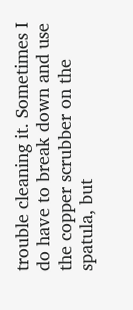trouble cleaning it. Sometimes I do have to break down and use the copper scrubber on the spatula, but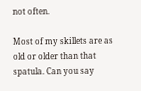not often.

Most of my skillets are as old or older than that spatula. Can you say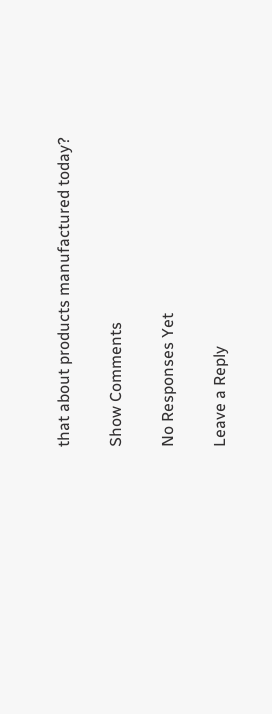that about products manufactured today?

Show Comments

No Responses Yet

Leave a Reply